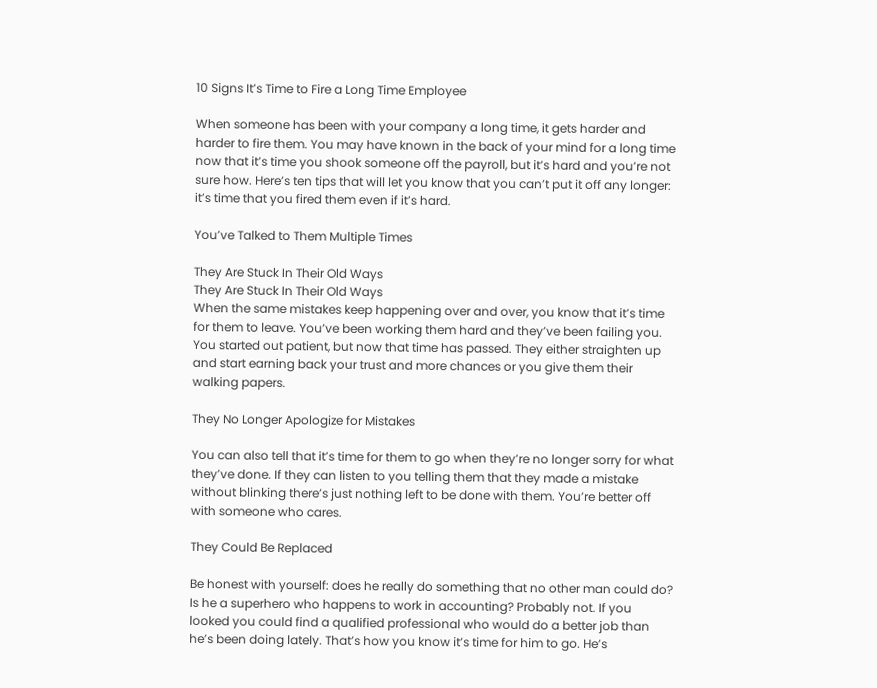10 Signs It’s Time to Fire a Long Time Employee

When someone has been with your company a long time, it gets harder and harder to fire them. You may have known in the back of your mind for a long time now that it’s time you shook someone off the payroll, but it’s hard and you’re not sure how. Here’s ten tips that will let you know that you can’t put it off any longer: it’s time that you fired them even if it’s hard.

You’ve Talked to Them Multiple Times

They Are Stuck In Their Old Ways
They Are Stuck In Their Old Ways
When the same mistakes keep happening over and over, you know that it’s time for them to leave. You’ve been working them hard and they’ve been failing you. You started out patient, but now that time has passed. They either straighten up and start earning back your trust and more chances or you give them their walking papers.

They No Longer Apologize for Mistakes

You can also tell that it’s time for them to go when they’re no longer sorry for what they’ve done. If they can listen to you telling them that they made a mistake without blinking there’s just nothing left to be done with them. You’re better off with someone who cares.

They Could Be Replaced

Be honest with yourself: does he really do something that no other man could do? Is he a superhero who happens to work in accounting? Probably not. If you looked you could find a qualified professional who would do a better job than he’s been doing lately. That’s how you know it’s time for him to go. He’s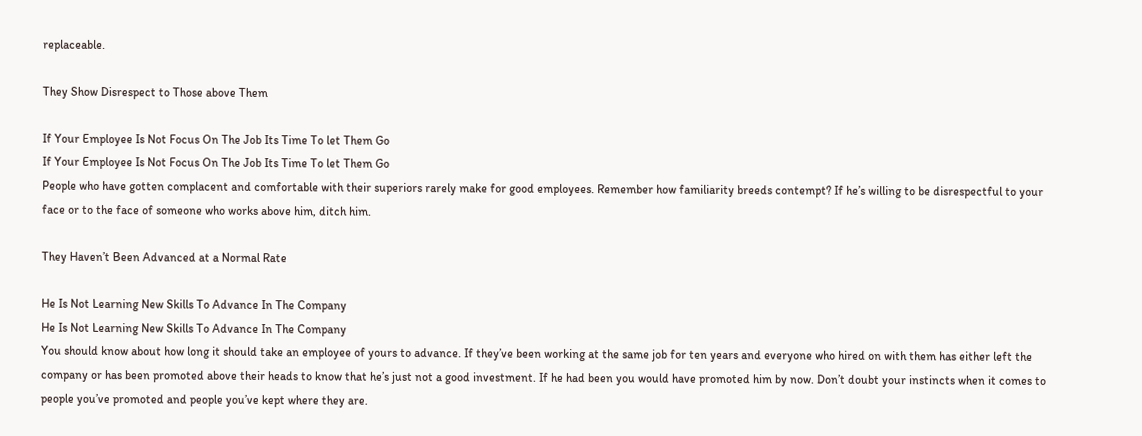replaceable.

They Show Disrespect to Those above Them

If Your Employee Is Not Focus On The Job Its Time To let Them Go
If Your Employee Is Not Focus On The Job Its Time To let Them Go
People who have gotten complacent and comfortable with their superiors rarely make for good employees. Remember how familiarity breeds contempt? If he’s willing to be disrespectful to your face or to the face of someone who works above him, ditch him.

They Haven’t Been Advanced at a Normal Rate

He Is Not Learning New Skills To Advance In The Company
He Is Not Learning New Skills To Advance In The Company
You should know about how long it should take an employee of yours to advance. If they’ve been working at the same job for ten years and everyone who hired on with them has either left the company or has been promoted above their heads to know that he’s just not a good investment. If he had been you would have promoted him by now. Don’t doubt your instincts when it comes to people you’ve promoted and people you’ve kept where they are.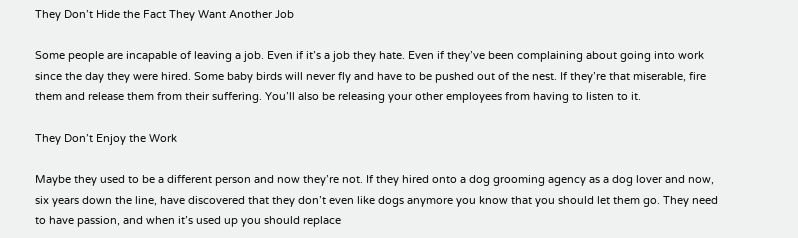They Don’t Hide the Fact They Want Another Job

Some people are incapable of leaving a job. Even if it’s a job they hate. Even if they’ve been complaining about going into work since the day they were hired. Some baby birds will never fly and have to be pushed out of the nest. If they’re that miserable, fire them and release them from their suffering. You’ll also be releasing your other employees from having to listen to it.

They Don’t Enjoy the Work

Maybe they used to be a different person and now they’re not. If they hired onto a dog grooming agency as a dog lover and now, six years down the line, have discovered that they don’t even like dogs anymore you know that you should let them go. They need to have passion, and when it’s used up you should replace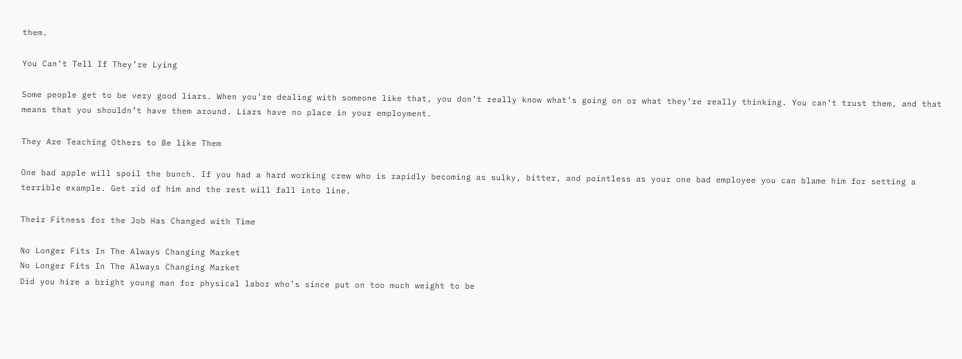them.

You Can’t Tell If They’re Lying

Some people get to be very good liars. When you’re dealing with someone like that, you don’t really know what’s going on or what they’re really thinking. You can’t trust them, and that means that you shouldn’t have them around. Liars have no place in your employment.

They Are Teaching Others to Be like Them

One bad apple will spoil the bunch. If you had a hard working crew who is rapidly becoming as sulky, bitter, and pointless as your one bad employee you can blame him for setting a terrible example. Get rid of him and the rest will fall into line.

Their Fitness for the Job Has Changed with Time

No Longer Fits In The Always Changing Market
No Longer Fits In The Always Changing Market
Did you hire a bright young man for physical labor who’s since put on too much weight to be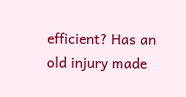efficient? Has an old injury made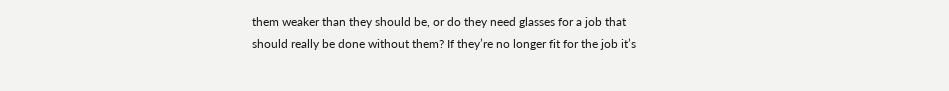them weaker than they should be, or do they need glasses for a job that should really be done without them? If they’re no longer fit for the job it’s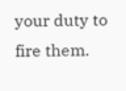your duty to fire them.